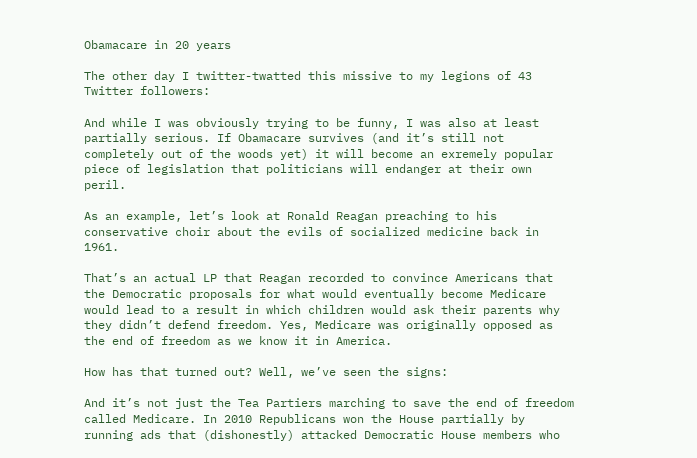Obamacare in 20 years

The other day I twitter-twatted this missive to my legions of 43 Twitter followers:

And while I was obviously trying to be funny, I was also at least partially serious. If Obamacare survives (and it’s still not completely out of the woods yet) it will become an exremely popular piece of legislation that politicians will endanger at their own peril.

As an example, let’s look at Ronald Reagan preaching to his conservative choir about the evils of socialized medicine back in 1961.

That’s an actual LP that Reagan recorded to convince Americans that the Democratic proposals for what would eventually become Medicare would lead to a result in which children would ask their parents why they didn’t defend freedom. Yes, Medicare was originally opposed as the end of freedom as we know it in America.

How has that turned out? Well, we’ve seen the signs:

And it’s not just the Tea Partiers marching to save the end of freedom called Medicare. In 2010 Republicans won the House partially by running ads that (dishonestly) attacked Democratic House members who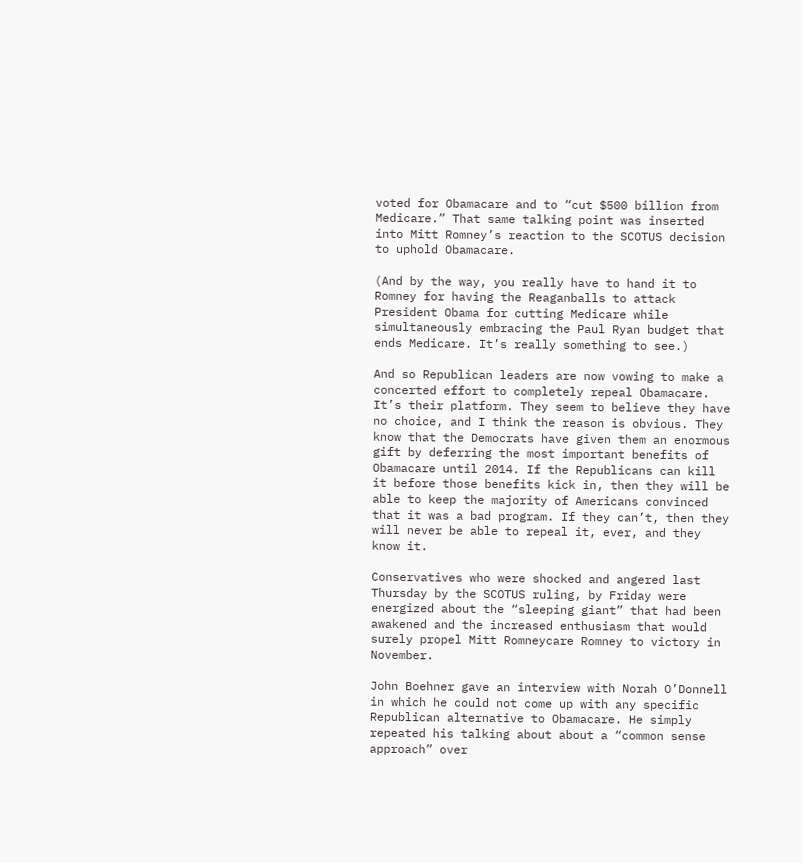voted for Obamacare and to “cut $500 billion from Medicare.” That same talking point was inserted into Mitt Romney’s reaction to the SCOTUS decision to uphold Obamacare.

(And by the way, you really have to hand it to Romney for having the Reaganballs to attack President Obama for cutting Medicare while simultaneously embracing the Paul Ryan budget that ends Medicare. It’s really something to see.)

And so Republican leaders are now vowing to make a concerted effort to completely repeal Obamacare. It’s their platform. They seem to believe they have no choice, and I think the reason is obvious. They know that the Democrats have given them an enormous gift by deferring the most important benefits of Obamacare until 2014. If the Republicans can kill it before those benefits kick in, then they will be able to keep the majority of Americans convinced that it was a bad program. If they can’t, then they will never be able to repeal it, ever, and they know it.

Conservatives who were shocked and angered last Thursday by the SCOTUS ruling, by Friday were energized about the “sleeping giant” that had been awakened and the increased enthusiasm that would surely propel Mitt Romneycare Romney to victory in November.

John Boehner gave an interview with Norah O’Donnell in which he could not come up with any specific Republican alternative to Obamacare. He simply repeated his talking about about a “common sense approach” over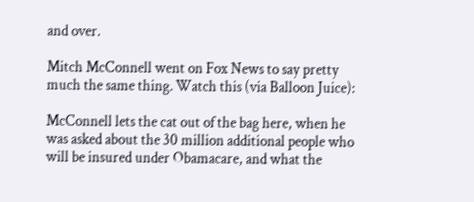and over.

Mitch McConnell went on Fox News to say pretty much the same thing. Watch this (via Balloon Juice):

McConnell lets the cat out of the bag here, when he was asked about the 30 million additional people who will be insured under Obamacare, and what the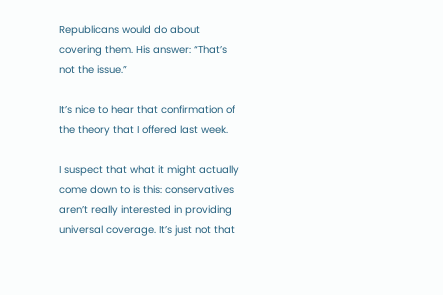Republicans would do about covering them. His answer: “That’s not the issue.”

It’s nice to hear that confirmation of the theory that I offered last week.

I suspect that what it might actually come down to is this: conservatives aren’t really interested in providing universal coverage. It’s just not that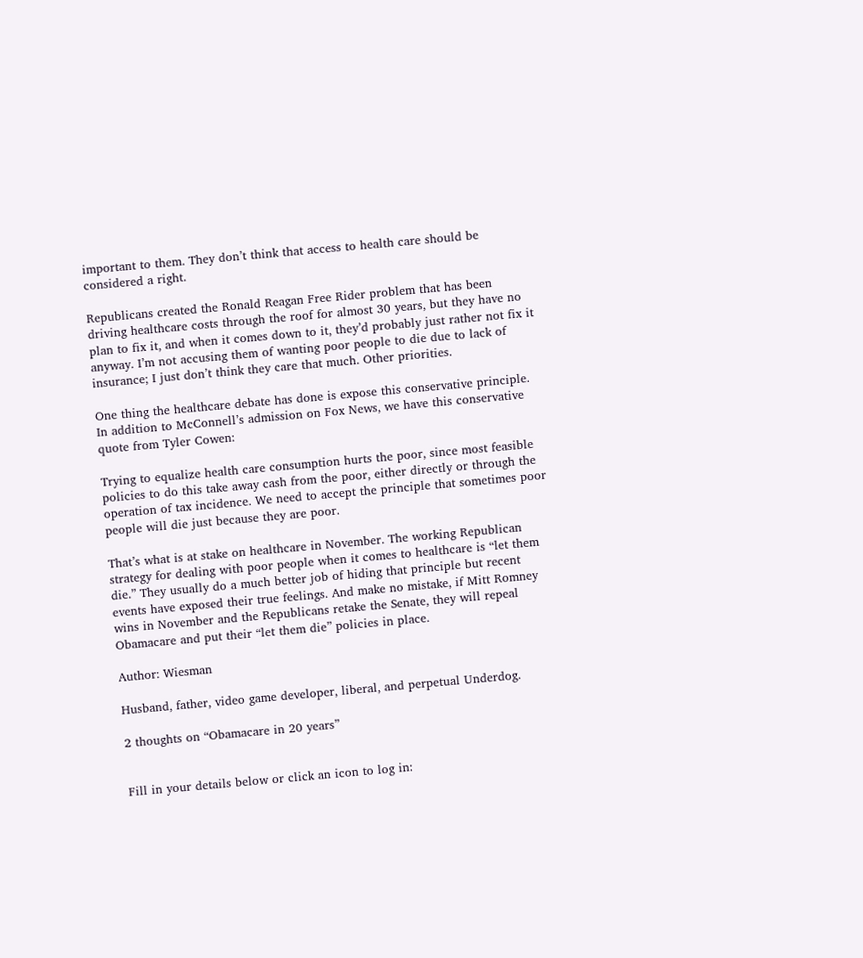important to them. They don’t think that access to health care should be considered a right.

Republicans created the Ronald Reagan Free Rider problem that has been driving healthcare costs through the roof for almost 30 years, but they have no plan to fix it, and when it comes down to it, they’d probably just rather not fix it anyway. I’m not accusing them of wanting poor people to die due to lack of insurance; I just don’t think they care that much. Other priorities.

One thing the healthcare debate has done is expose this conservative principle. In addition to McConnell’s admission on Fox News, we have this conservative quote from Tyler Cowen:

Trying to equalize health care consumption hurts the poor, since most feasible policies to do this take away cash from the poor, either directly or through the operation of tax incidence. We need to accept the principle that sometimes poor people will die just because they are poor.

That’s what is at stake on healthcare in November. The working Republican strategy for dealing with poor people when it comes to healthcare is “let them die.” They usually do a much better job of hiding that principle but recent events have exposed their true feelings. And make no mistake, if Mitt Romney wins in November and the Republicans retake the Senate, they will repeal Obamacare and put their “let them die” policies in place.

Author: Wiesman

Husband, father, video game developer, liberal, and perpetual Underdog.

2 thoughts on “Obamacare in 20 years”


Fill in your details below or click an icon to log in: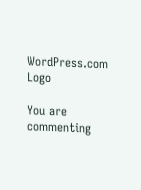WordPress.com Logo

You are commenting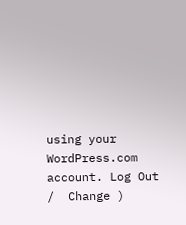using your WordPress.com account. Log Out /  Change )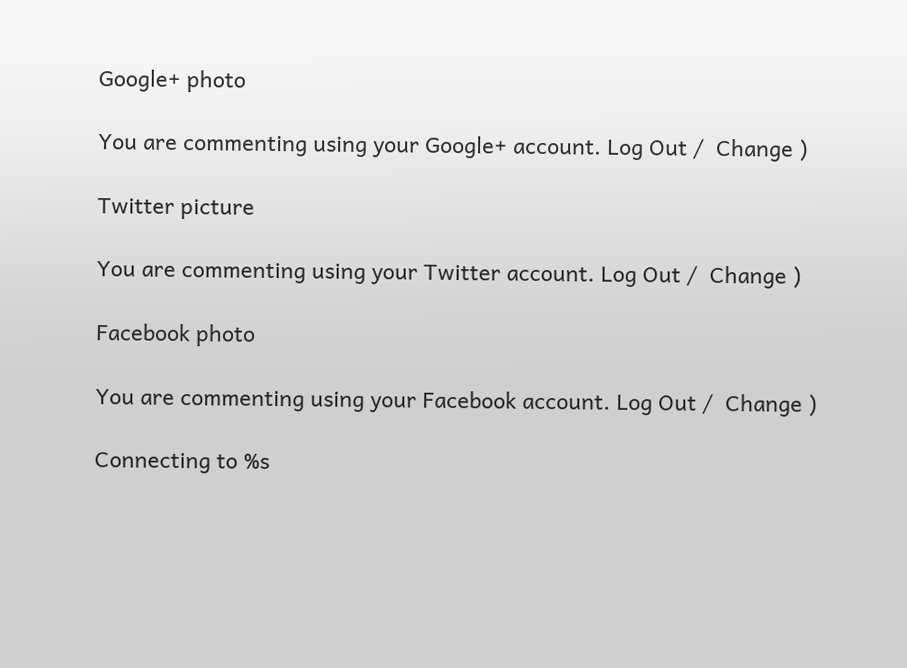Google+ photo

You are commenting using your Google+ account. Log Out /  Change )

Twitter picture

You are commenting using your Twitter account. Log Out /  Change )

Facebook photo

You are commenting using your Facebook account. Log Out /  Change )

Connecting to %s